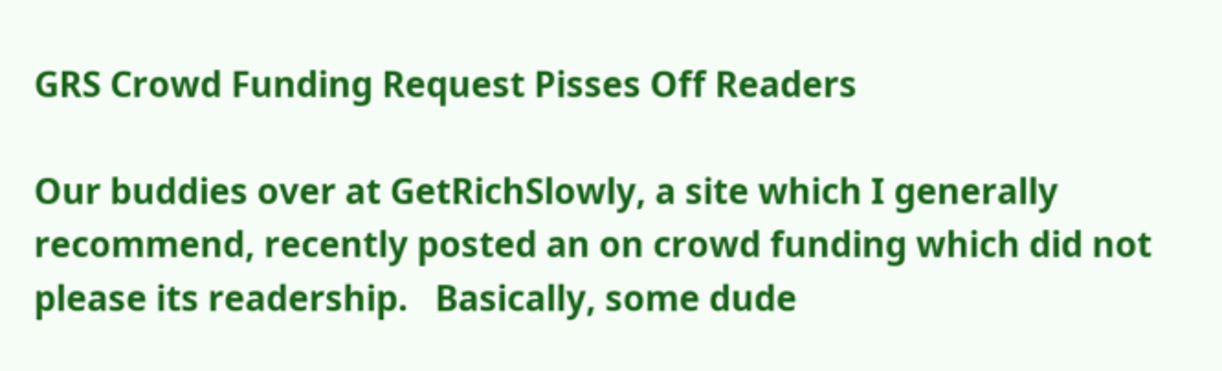GRS Crowd Funding Request Pisses Off Readers

Our buddies over at GetRichSlowly, a site which I generally recommend, recently posted an on crowd funding which did not please its readership.   Basically, some dude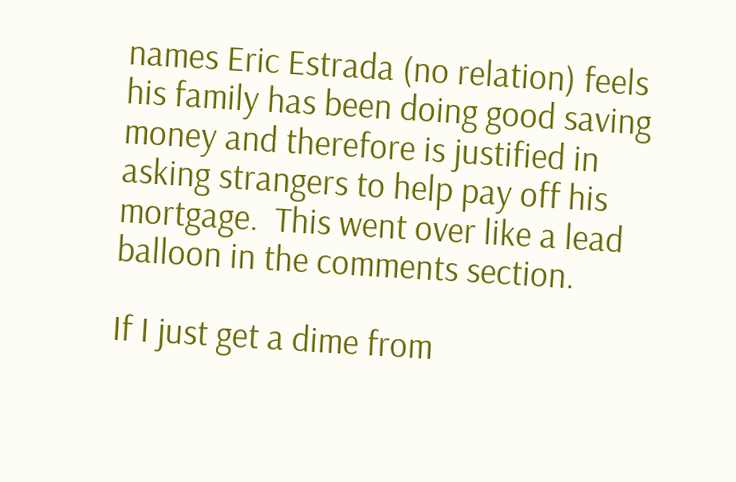names Eric Estrada (no relation) feels his family has been doing good saving money and therefore is justified in asking strangers to help pay off his mortgage.  This went over like a lead balloon in the comments section.

If I just get a dime from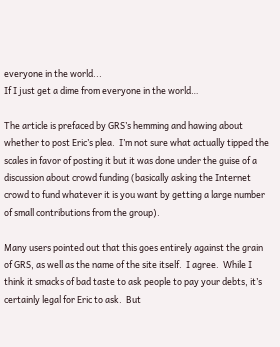everyone in the world...
If I just get a dime from everyone in the world…

The article is prefaced by GRS’s hemming and hawing about whether to post Eric’s plea.  I’m not sure what actually tipped the scales in favor of posting it but it was done under the guise of a discussion about crowd funding (basically asking the Internet crowd to fund whatever it is you want by getting a large number of small contributions from the group).

Many users pointed out that this goes entirely against the grain of GRS, as well as the name of the site itself.  I agree.  While I think it smacks of bad taste to ask people to pay your debts, it’s certainly legal for Eric to ask.  But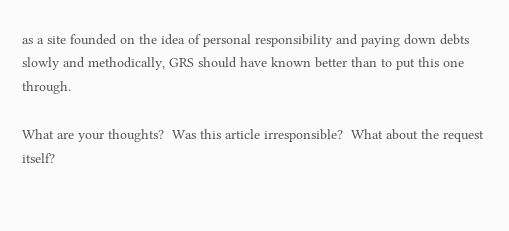as a site founded on the idea of personal responsibility and paying down debts slowly and methodically, GRS should have known better than to put this one through.

What are your thoughts?  Was this article irresponsible?  What about the request itself?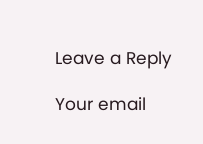Leave a Reply

Your email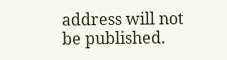address will not be published.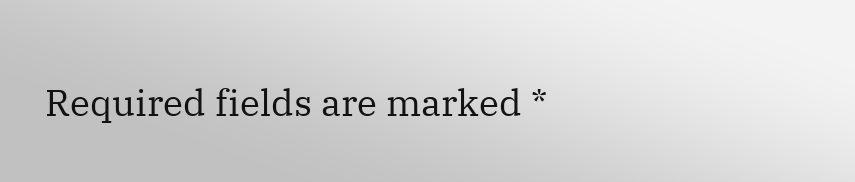Required fields are marked *